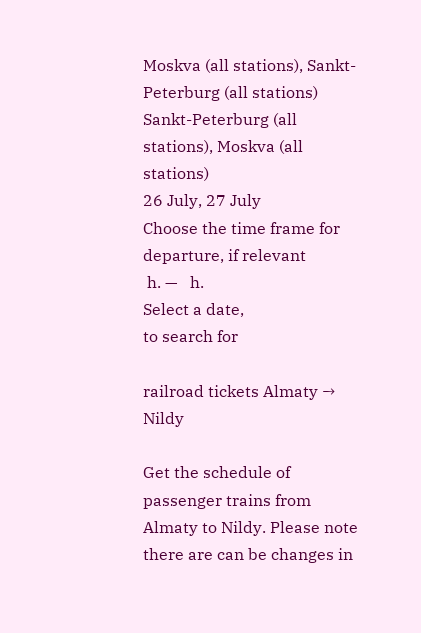Moskva (all stations), Sankt-Peterburg (all stations)
Sankt-Peterburg (all stations), Moskva (all stations)
26 July, 27 July
Choose the time frame for departure, if relevant
 h. —   h.
Select a date,
to search for

railroad tickets Almaty → Nildy

Get the schedule of passenger trains from Almaty to Nildy. Please note there are can be changes in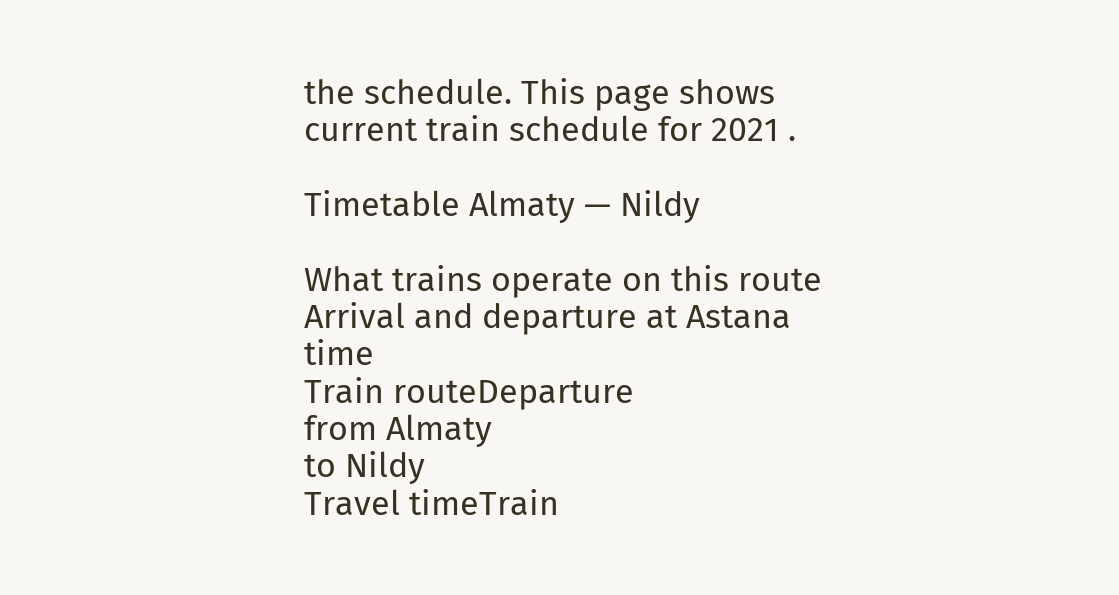the schedule. This page shows current train schedule for 2021 .

Timetable Almaty — Nildy

What trains operate on this route
Arrival and departure at Astana time
Train routeDeparture
from Almaty
to Nildy
Travel timeTrain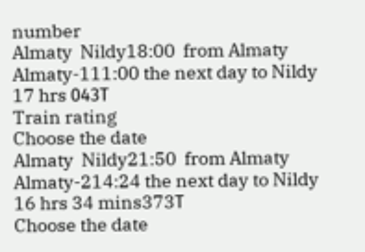number
Almaty  Nildy18:00  from Almaty Almaty-111:00 the next day to Nildy 17 hrs 043Т
Train rating
Choose the date
Almaty  Nildy21:50  from Almaty Almaty-214:24 the next day to Nildy 16 hrs 34 mins373Т
Choose the date